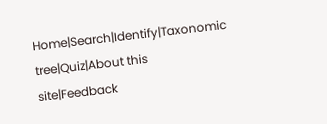Home|Search|Identify|Taxonomic tree|Quiz|About this site|Feedback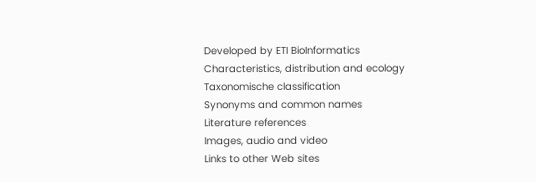Developed by ETI BioInformatics
Characteristics, distribution and ecology
Taxonomische classification
Synonyms and common names
Literature references
Images, audio and video
Links to other Web sites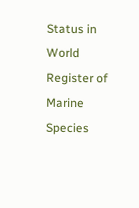Status in World Register of Marine Species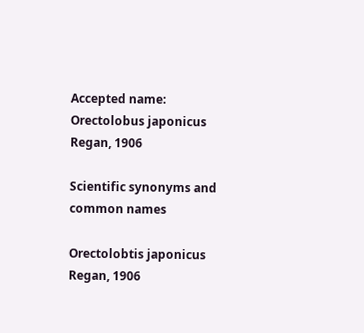Accepted name: Orectolobus japonicus Regan, 1906

Scientific synonyms and common names

Orectolobtis japonicus Regan, 1906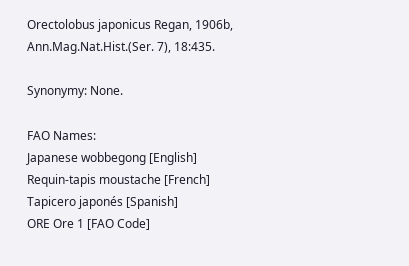Orectolobus japonicus Regan, 1906b, Ann.Mag.Nat.Hist.(Ser. 7), 18:435.

Synonymy: None.

FAO Names:
Japanese wobbegong [English]
Requin-tapis moustache [French]
Tapicero japonés [Spanish]
ORE Ore 1 [FAO Code]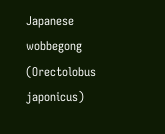Japanese wobbegong (Orectolobus japonicus)